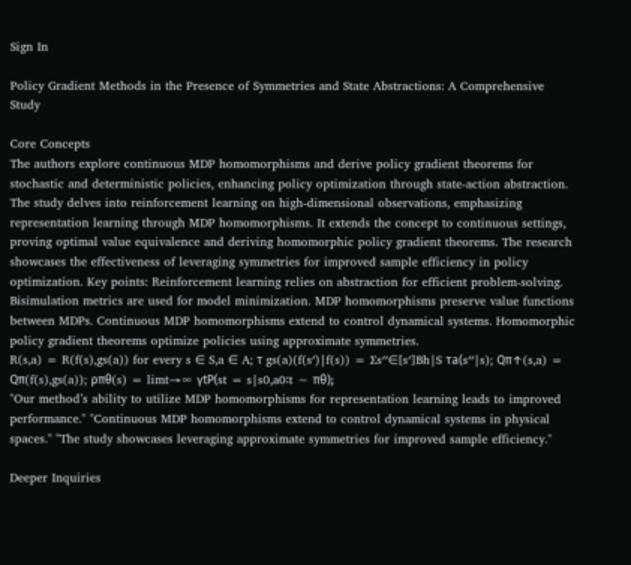Sign In

Policy Gradient Methods in the Presence of Symmetries and State Abstractions: A Comprehensive Study

Core Concepts
The authors explore continuous MDP homomorphisms and derive policy gradient theorems for stochastic and deterministic policies, enhancing policy optimization through state-action abstraction.
The study delves into reinforcement learning on high-dimensional observations, emphasizing representation learning through MDP homomorphisms. It extends the concept to continuous settings, proving optimal value equivalence and deriving homomorphic policy gradient theorems. The research showcases the effectiveness of leveraging symmetries for improved sample efficiency in policy optimization. Key points: Reinforcement learning relies on abstraction for efficient problem-solving. Bisimulation metrics are used for model minimization. MDP homomorphisms preserve value functions between MDPs. Continuous MDP homomorphisms extend to control dynamical systems. Homomorphic policy gradient theorems optimize policies using approximate symmetries.
R(s,a) = R(f(s),gs(a)) for every s ∈ S,a ∈ A; τ gs(a)(f(s′)∣f(s)) = ∑s′′∈[s′]Bh∣S τa(s′′∣s); Qπ↑(s,a) = Qπ(f(s),gs(a)); ρπθ(s) = limt→∞ γtP(st = s∣s0,a0∶t ∼ πθ);
"Our method’s ability to utilize MDP homomorphisms for representation learning leads to improved performance." "Continuous MDP homomorphisms extend to control dynamical systems in physical spaces." "The study showcases leveraging approximate symmetries for improved sample efficiency."

Deeper Inquiries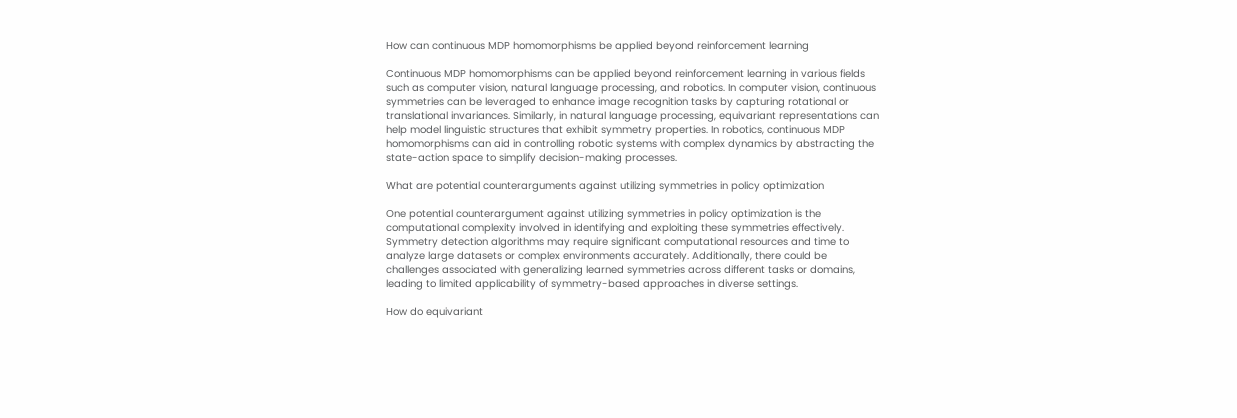How can continuous MDP homomorphisms be applied beyond reinforcement learning

Continuous MDP homomorphisms can be applied beyond reinforcement learning in various fields such as computer vision, natural language processing, and robotics. In computer vision, continuous symmetries can be leveraged to enhance image recognition tasks by capturing rotational or translational invariances. Similarly, in natural language processing, equivariant representations can help model linguistic structures that exhibit symmetry properties. In robotics, continuous MDP homomorphisms can aid in controlling robotic systems with complex dynamics by abstracting the state-action space to simplify decision-making processes.

What are potential counterarguments against utilizing symmetries in policy optimization

One potential counterargument against utilizing symmetries in policy optimization is the computational complexity involved in identifying and exploiting these symmetries effectively. Symmetry detection algorithms may require significant computational resources and time to analyze large datasets or complex environments accurately. Additionally, there could be challenges associated with generalizing learned symmetries across different tasks or domains, leading to limited applicability of symmetry-based approaches in diverse settings.

How do equivariant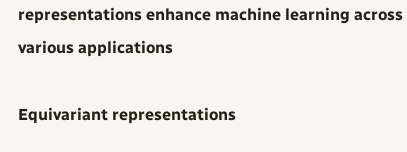representations enhance machine learning across various applications

Equivariant representations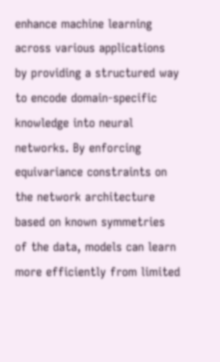enhance machine learning across various applications by providing a structured way to encode domain-specific knowledge into neural networks. By enforcing equivariance constraints on the network architecture based on known symmetries of the data, models can learn more efficiently from limited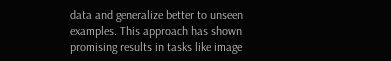data and generalize better to unseen examples. This approach has shown promising results in tasks like image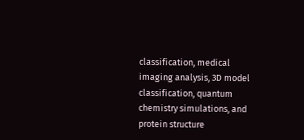classification, medical imaging analysis, 3D model classification, quantum chemistry simulations, and protein structure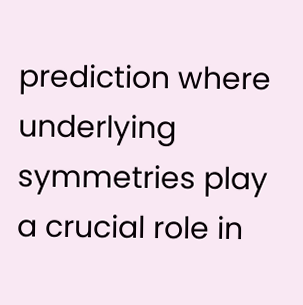prediction where underlying symmetries play a crucial role in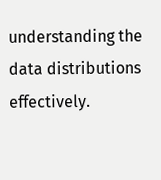understanding the data distributions effectively.